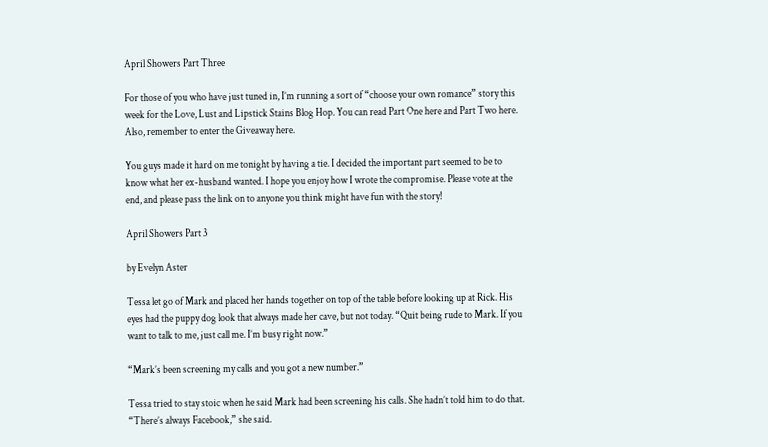April Showers Part Three

For those of you who have just tuned in, I’m running a sort of “choose your own romance” story this week for the Love, Lust and Lipstick Stains Blog Hop. You can read Part One here and Part Two here. Also, remember to enter the Giveaway here.

You guys made it hard on me tonight by having a tie. I decided the important part seemed to be to know what her ex-husband wanted. I hope you enjoy how I wrote the compromise. Please vote at the end, and please pass the link on to anyone you think might have fun with the story!

April Showers Part 3

by Evelyn Aster

Tessa let go of Mark and placed her hands together on top of the table before looking up at Rick. His eyes had the puppy dog look that always made her cave, but not today. “Quit being rude to Mark. If you want to talk to me, just call me. I’m busy right now.”

“Mark’s been screening my calls and you got a new number.”

Tessa tried to stay stoic when he said Mark had been screening his calls. She hadn’t told him to do that. “There’s always Facebook,” she said.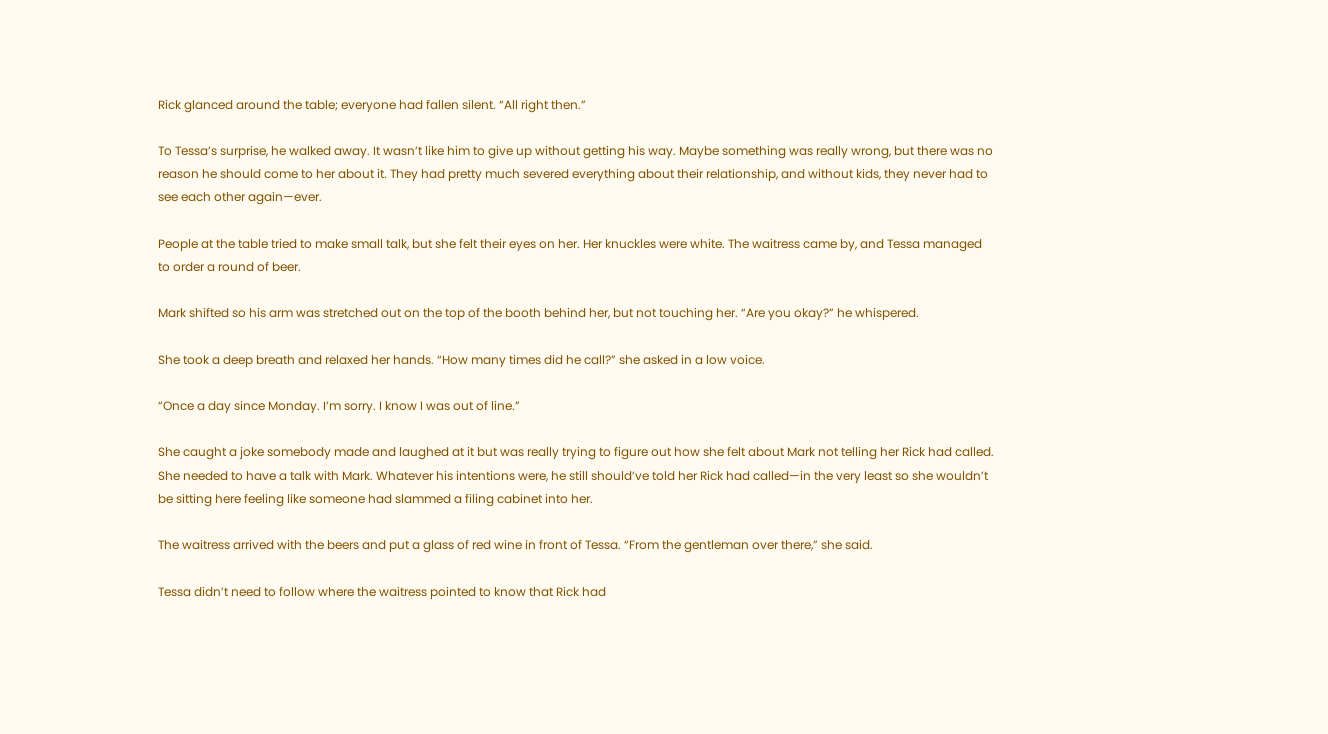Rick glanced around the table; everyone had fallen silent. “All right then.”

To Tessa’s surprise, he walked away. It wasn’t like him to give up without getting his way. Maybe something was really wrong, but there was no reason he should come to her about it. They had pretty much severed everything about their relationship, and without kids, they never had to see each other again—ever.

People at the table tried to make small talk, but she felt their eyes on her. Her knuckles were white. The waitress came by, and Tessa managed to order a round of beer.

Mark shifted so his arm was stretched out on the top of the booth behind her, but not touching her. “Are you okay?” he whispered.

She took a deep breath and relaxed her hands. “How many times did he call?” she asked in a low voice.

“Once a day since Monday. I’m sorry. I know I was out of line.”

She caught a joke somebody made and laughed at it but was really trying to figure out how she felt about Mark not telling her Rick had called. She needed to have a talk with Mark. Whatever his intentions were, he still should’ve told her Rick had called—in the very least so she wouldn’t be sitting here feeling like someone had slammed a filing cabinet into her.

The waitress arrived with the beers and put a glass of red wine in front of Tessa. “From the gentleman over there,” she said.

Tessa didn’t need to follow where the waitress pointed to know that Rick had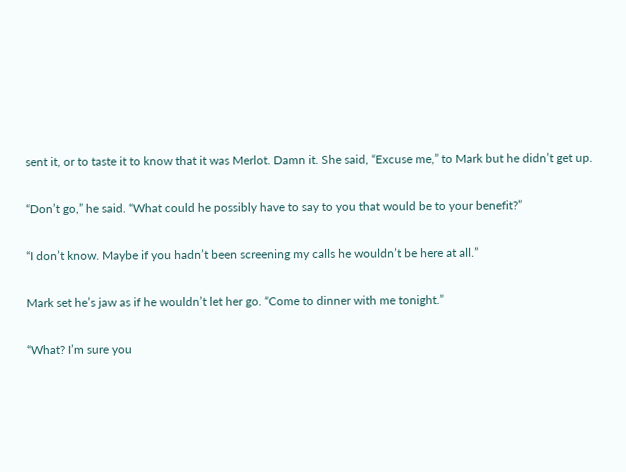sent it, or to taste it to know that it was Merlot. Damn it. She said, “Excuse me,” to Mark but he didn’t get up.

“Don’t go,” he said. “What could he possibly have to say to you that would be to your benefit?”

“I don’t know. Maybe if you hadn’t been screening my calls he wouldn’t be here at all.”

Mark set he’s jaw as if he wouldn’t let her go. “Come to dinner with me tonight.”

“What? I’m sure you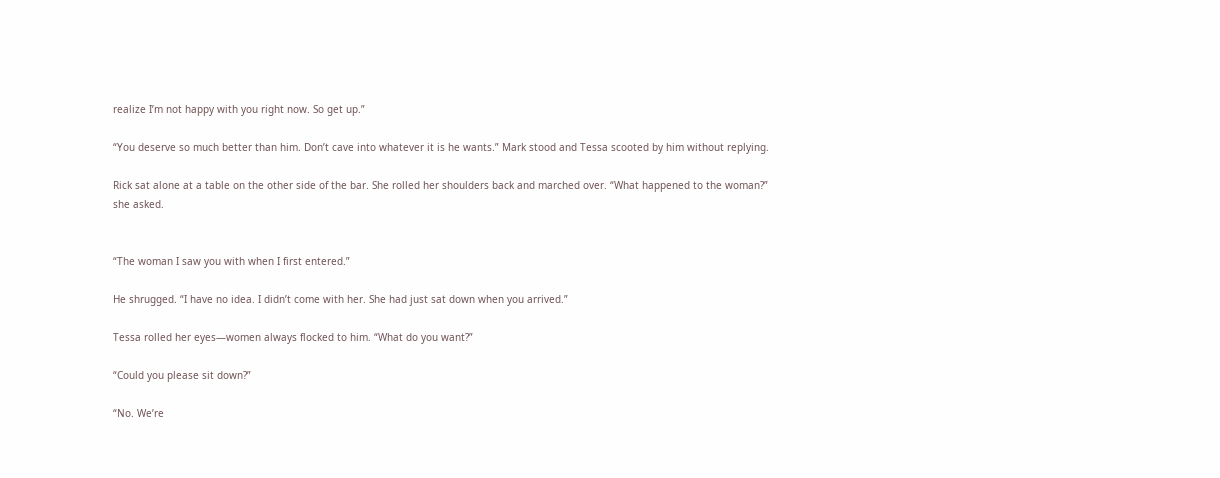realize I’m not happy with you right now. So get up.”

“You deserve so much better than him. Don’t cave into whatever it is he wants.” Mark stood and Tessa scooted by him without replying.

Rick sat alone at a table on the other side of the bar. She rolled her shoulders back and marched over. “What happened to the woman?” she asked.


“The woman I saw you with when I first entered.”

He shrugged. “I have no idea. I didn’t come with her. She had just sat down when you arrived.”

Tessa rolled her eyes—women always flocked to him. “What do you want?”

“Could you please sit down?”

“No. We’re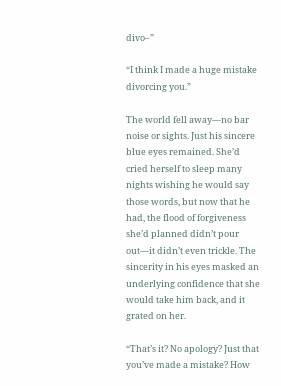divo–”

“I think I made a huge mistake divorcing you.”

The world fell away—no bar noise or sights. Just his sincere blue eyes remained. She’d cried herself to sleep many nights wishing he would say those words, but now that he had, the flood of forgiveness she’d planned didn’t pour out—it didn’t even trickle. The sincerity in his eyes masked an underlying confidence that she would take him back, and it grated on her.

“That’s it? No apology? Just that you’ve made a mistake? How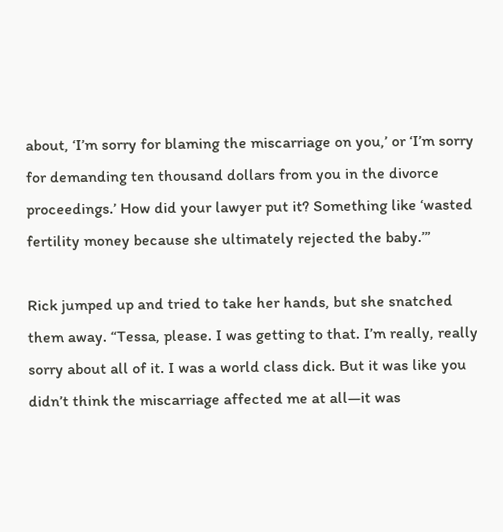about, ‘I’m sorry for blaming the miscarriage on you,’ or ‘I’m sorry for demanding ten thousand dollars from you in the divorce proceedings.’ How did your lawyer put it? Something like ‘wasted fertility money because she ultimately rejected the baby.’”

Rick jumped up and tried to take her hands, but she snatched them away. “Tessa, please. I was getting to that. I’m really, really sorry about all of it. I was a world class dick. But it was like you didn’t think the miscarriage affected me at all—it was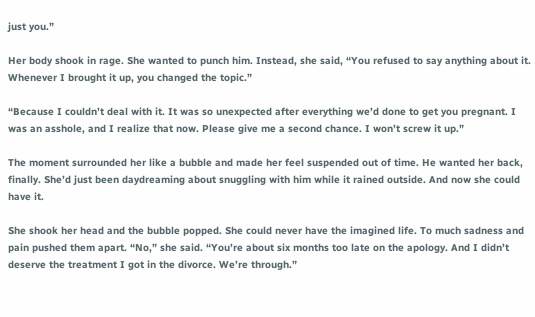just you.”

Her body shook in rage. She wanted to punch him. Instead, she said, “You refused to say anything about it. Whenever I brought it up, you changed the topic.”

“Because I couldn’t deal with it. It was so unexpected after everything we’d done to get you pregnant. I was an asshole, and I realize that now. Please give me a second chance. I won’t screw it up.”

The moment surrounded her like a bubble and made her feel suspended out of time. He wanted her back, finally. She’d just been daydreaming about snuggling with him while it rained outside. And now she could have it.

She shook her head and the bubble popped. She could never have the imagined life. To much sadness and pain pushed them apart. “No,” she said. “You’re about six months too late on the apology. And I didn’t deserve the treatment I got in the divorce. We’re through.”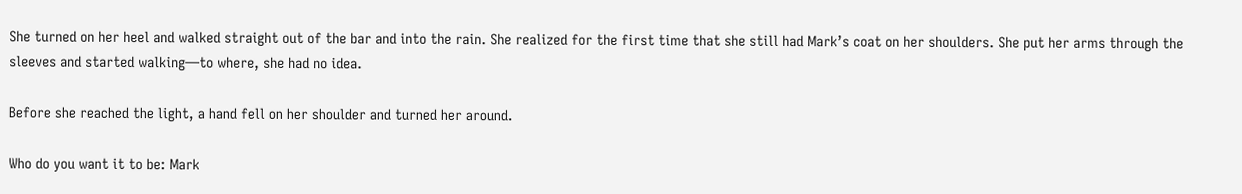She turned on her heel and walked straight out of the bar and into the rain. She realized for the first time that she still had Mark’s coat on her shoulders. She put her arms through the sleeves and started walking—to where, she had no idea.

Before she reached the light, a hand fell on her shoulder and turned her around.

Who do you want it to be: Mark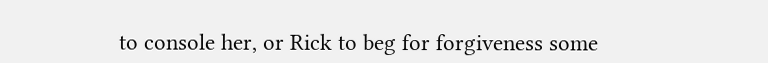to console her, or Rick to beg for forgiveness some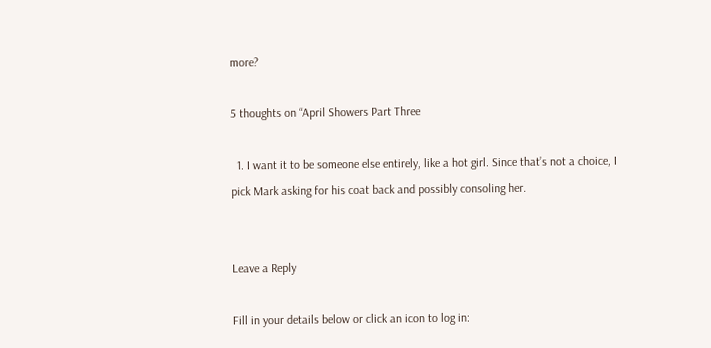more?

5 thoughts on “April Showers Part Three

  1. I want it to be someone else entirely, like a hot girl. Since that’s not a choice, I pick Mark asking for his coat back and possibly consoling her.


Leave a Reply

Fill in your details below or click an icon to log in: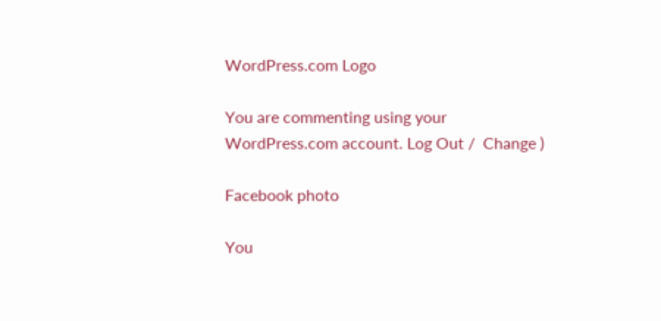WordPress.com Logo

You are commenting using your WordPress.com account. Log Out /  Change )

Facebook photo

You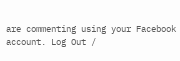are commenting using your Facebook account. Log Out /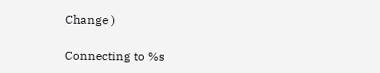Change )

Connecting to %s